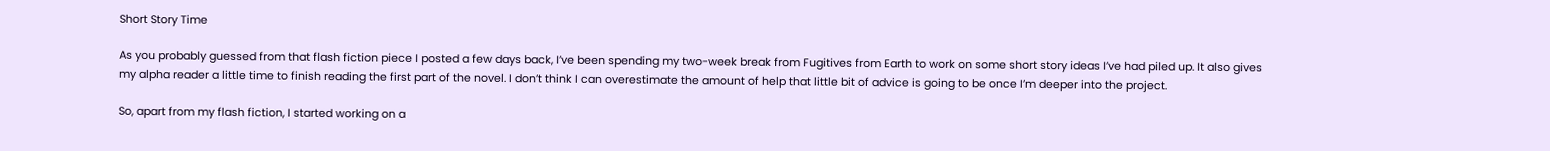Short Story Time

As you probably guessed from that flash fiction piece I posted a few days back, I’ve been spending my two-week break from Fugitives from Earth to work on some short story ideas I’ve had piled up. It also gives my alpha reader a little time to finish reading the first part of the novel. I don’t think I can overestimate the amount of help that little bit of advice is going to be once I’m deeper into the project.

So, apart from my flash fiction, I started working on a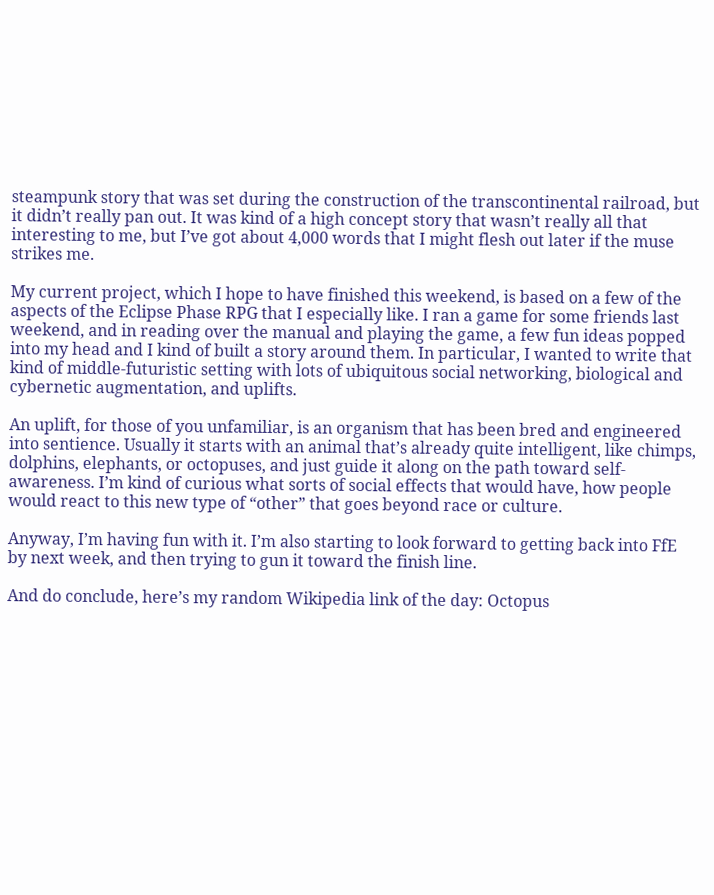steampunk story that was set during the construction of the transcontinental railroad, but it didn’t really pan out. It was kind of a high concept story that wasn’t really all that interesting to me, but I’ve got about 4,000 words that I might flesh out later if the muse strikes me.

My current project, which I hope to have finished this weekend, is based on a few of the aspects of the Eclipse Phase RPG that I especially like. I ran a game for some friends last weekend, and in reading over the manual and playing the game, a few fun ideas popped into my head and I kind of built a story around them. In particular, I wanted to write that kind of middle-futuristic setting with lots of ubiquitous social networking, biological and cybernetic augmentation, and uplifts.

An uplift, for those of you unfamiliar, is an organism that has been bred and engineered into sentience. Usually it starts with an animal that’s already quite intelligent, like chimps, dolphins, elephants, or octopuses, and just guide it along on the path toward self-awareness. I’m kind of curious what sorts of social effects that would have, how people would react to this new type of “other” that goes beyond race or culture.

Anyway, I’m having fun with it. I’m also starting to look forward to getting back into FfE by next week, and then trying to gun it toward the finish line.

And do conclude, here’s my random Wikipedia link of the day: Octopus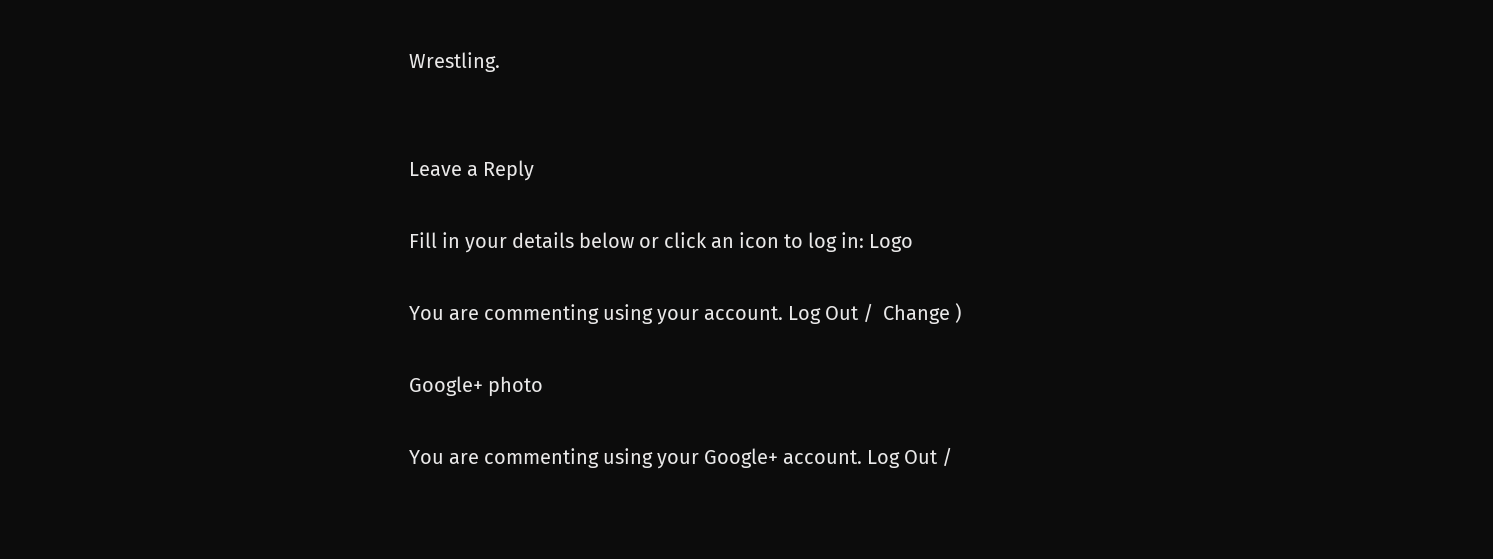Wrestling.


Leave a Reply

Fill in your details below or click an icon to log in: Logo

You are commenting using your account. Log Out /  Change )

Google+ photo

You are commenting using your Google+ account. Log Out /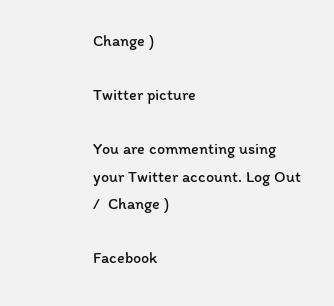Change )

Twitter picture

You are commenting using your Twitter account. Log Out /  Change )

Facebook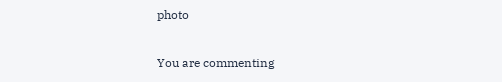photo

You are commenting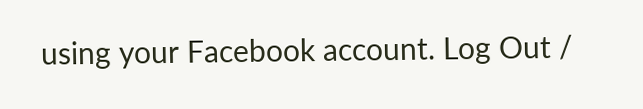using your Facebook account. Log Out /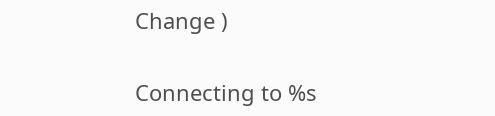Change )


Connecting to %s